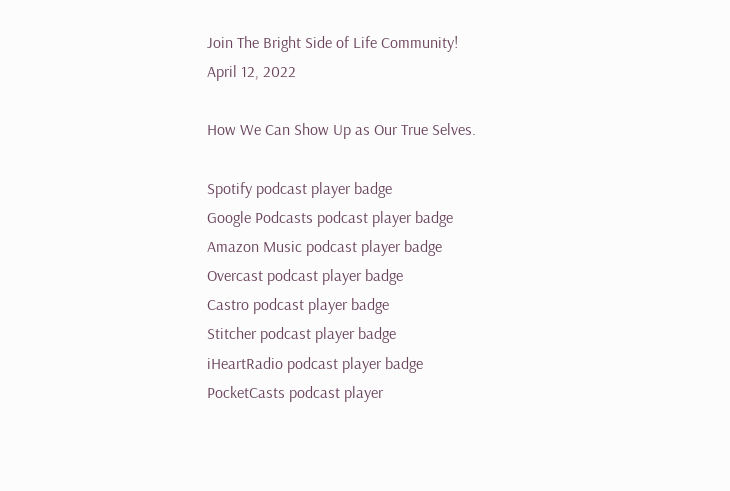Join The Bright Side of Life Community!
April 12, 2022

How We Can Show Up as Our True Selves.

Spotify podcast player badge
Google Podcasts podcast player badge
Amazon Music podcast player badge
Overcast podcast player badge
Castro podcast player badge
Stitcher podcast player badge
iHeartRadio podcast player badge
PocketCasts podcast player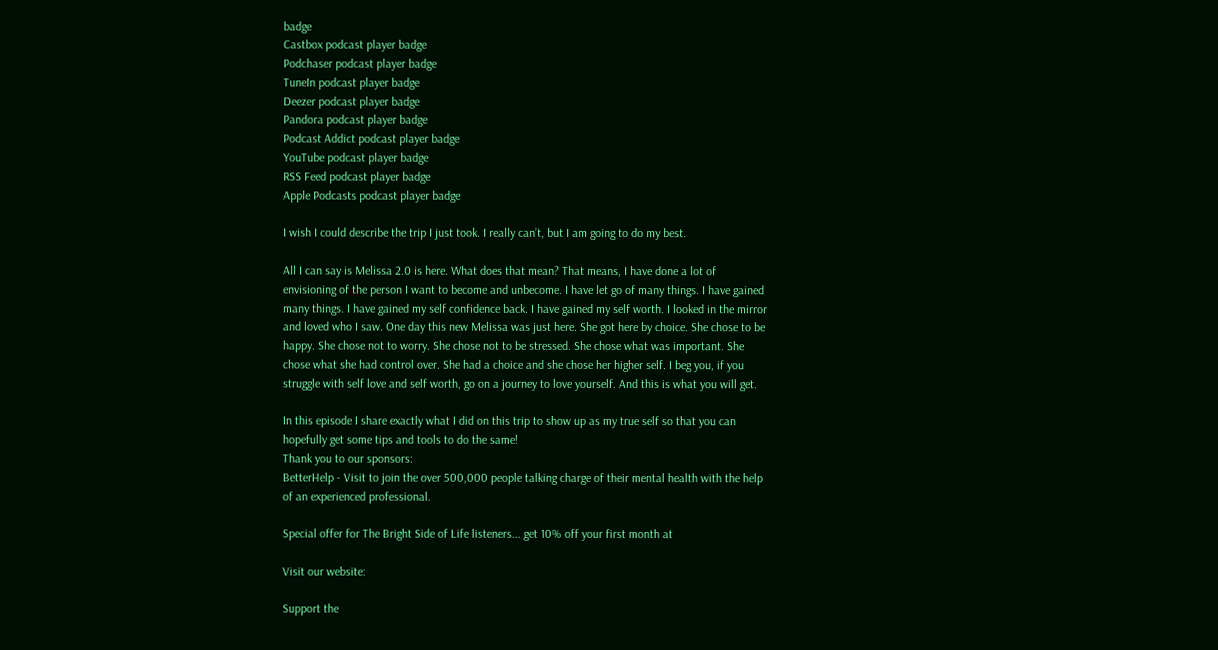badge
Castbox podcast player badge
Podchaser podcast player badge
TuneIn podcast player badge
Deezer podcast player badge
Pandora podcast player badge
Podcast Addict podcast player badge
YouTube podcast player badge
RSS Feed podcast player badge
Apple Podcasts podcast player badge

I wish I could describe the trip I just took. I really can’t, but I am going to do my best.

All I can say is Melissa 2.0 is here. What does that mean? That means, I have done a lot of envisioning of the person I want to become and unbecome. I have let go of many things. I have gained many things. I have gained my self confidence back. I have gained my self worth. I looked in the mirror and loved who I saw. One day this new Melissa was just here. She got here by choice. She chose to be happy. She chose not to worry. She chose not to be stressed. She chose what was important. She chose what she had control over. She had a choice and she chose her higher self. I beg you, if you struggle with self love and self worth, go on a journey to love yourself. And this is what you will get.

In this episode I share exactly what I did on this trip to show up as my true self so that you can hopefully get some tips and tools to do the same!
Thank you to our sponsors:
BetterHelp - Visit to join the over 500,000 people talking charge of their mental health with the help of an experienced professional.

Special offer for The Bright Side of Life listeners... get 10% off your first month at

Visit our website:

Support the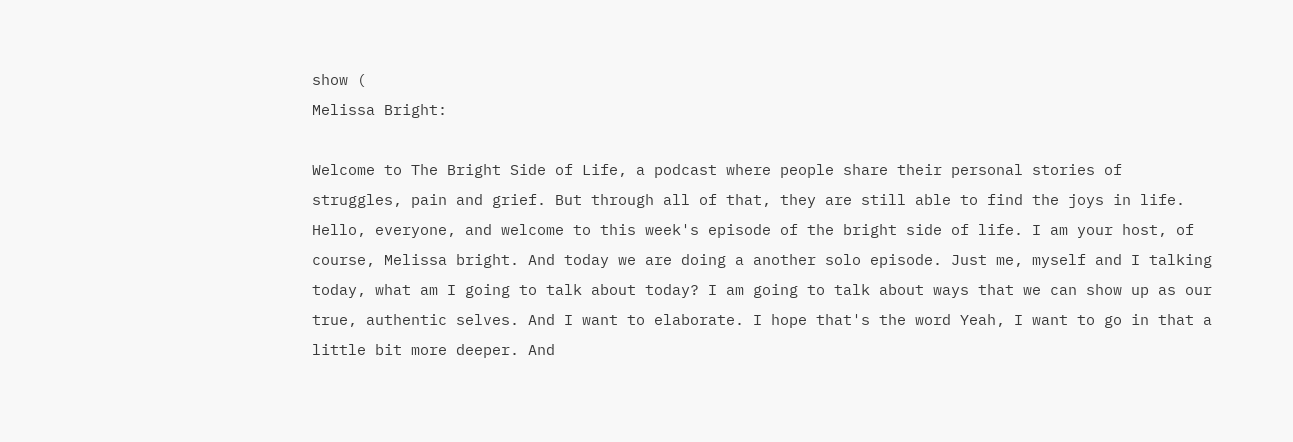show (
Melissa Bright:

Welcome to The Bright Side of Life, a podcast where people share their personal stories of struggles, pain and grief. But through all of that, they are still able to find the joys in life. Hello, everyone, and welcome to this week's episode of the bright side of life. I am your host, of course, Melissa bright. And today we are doing a another solo episode. Just me, myself and I talking today, what am I going to talk about today? I am going to talk about ways that we can show up as our true, authentic selves. And I want to elaborate. I hope that's the word Yeah, I want to go in that a little bit more deeper. And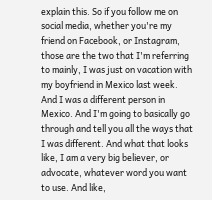explain this. So if you follow me on social media, whether you're my friend on Facebook, or Instagram, those are the two that I'm referring to mainly, I was just on vacation with my boyfriend in Mexico last week. And I was a different person in Mexico. And I'm going to basically go through and tell you all the ways that I was different. And what that looks like, I am a very big believer, or advocate, whatever word you want to use. And like,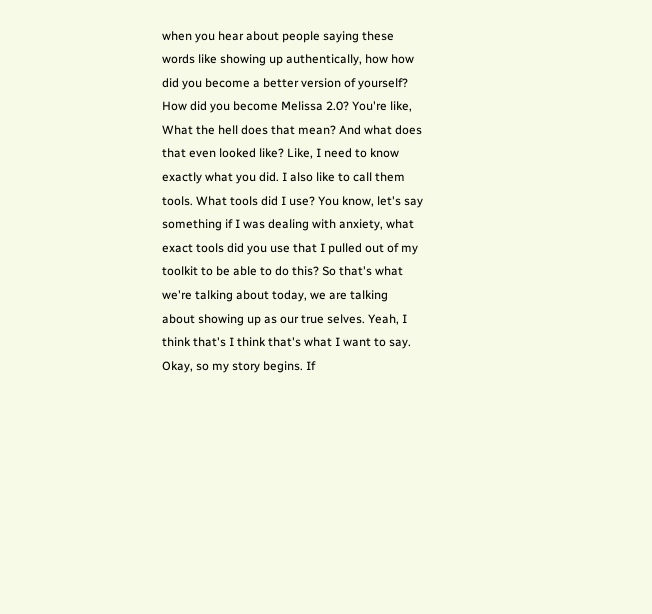when you hear about people saying these words like showing up authentically, how how did you become a better version of yourself? How did you become Melissa 2.0? You're like, What the hell does that mean? And what does that even looked like? Like, I need to know exactly what you did. I also like to call them tools. What tools did I use? You know, let's say something if I was dealing with anxiety, what exact tools did you use that I pulled out of my toolkit to be able to do this? So that's what we're talking about today, we are talking about showing up as our true selves. Yeah, I think that's I think that's what I want to say. Okay, so my story begins. If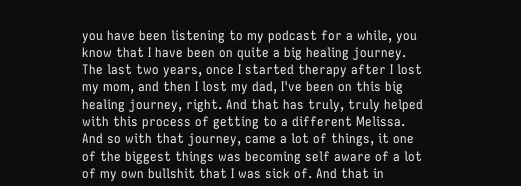you have been listening to my podcast for a while, you know that I have been on quite a big healing journey. The last two years, once I started therapy after I lost my mom, and then I lost my dad, I've been on this big healing journey, right. And that has truly, truly helped with this process of getting to a different Melissa. And so with that journey, came a lot of things, it one of the biggest things was becoming self aware of a lot of my own bullshit that I was sick of. And that in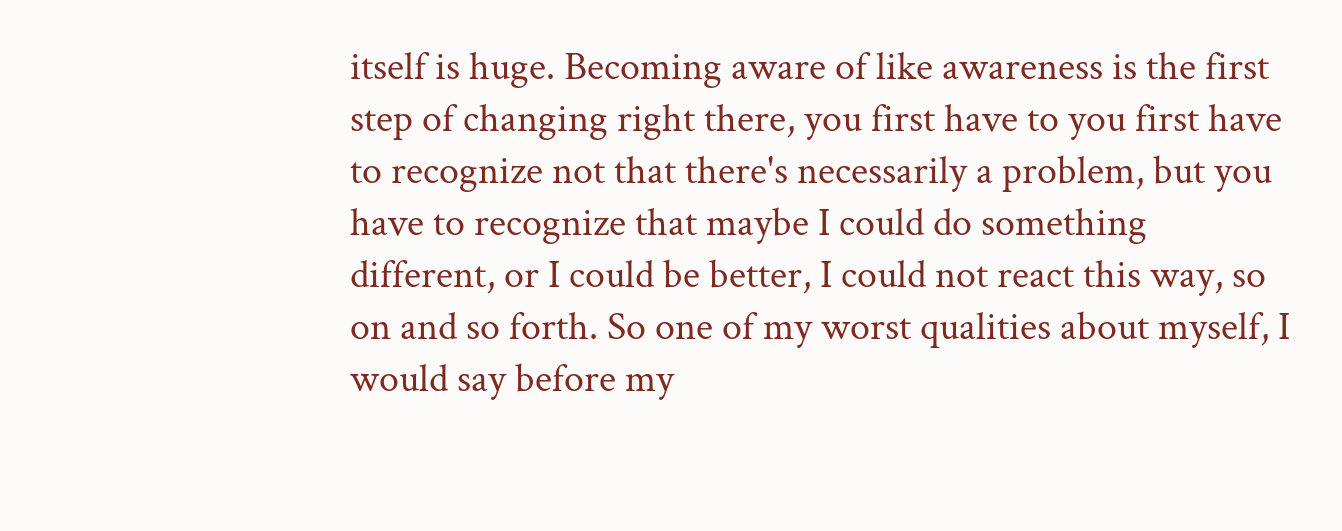itself is huge. Becoming aware of like awareness is the first step of changing right there, you first have to you first have to recognize not that there's necessarily a problem, but you have to recognize that maybe I could do something different, or I could be better, I could not react this way, so on and so forth. So one of my worst qualities about myself, I would say before my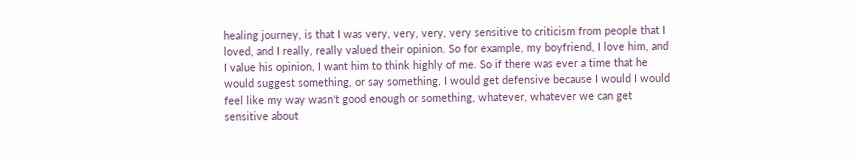healing journey, is that I was very, very, very, very sensitive to criticism from people that I loved, and I really, really valued their opinion. So for example, my boyfriend, I love him, and I value his opinion, I want him to think highly of me. So if there was ever a time that he would suggest something, or say something, I would get defensive because I would I would feel like my way wasn't good enough or something, whatever, whatever we can get sensitive about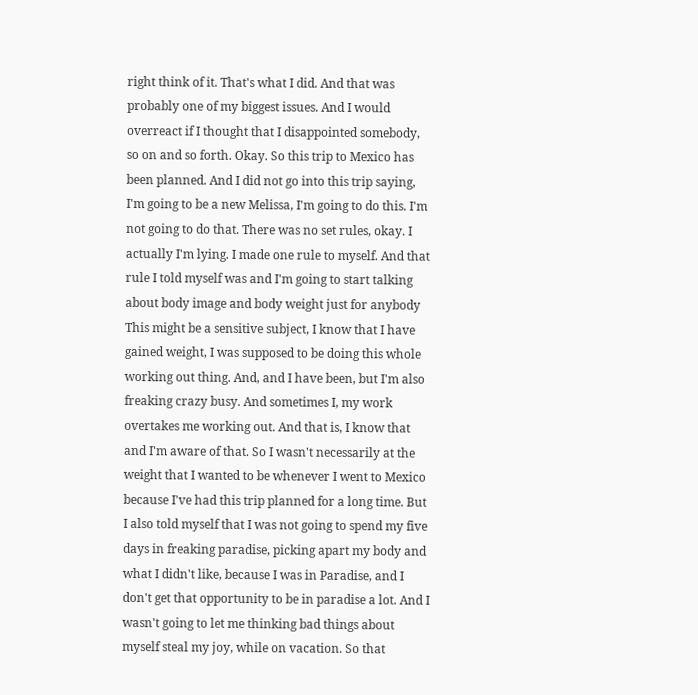right think of it. That's what I did. And that was probably one of my biggest issues. And I would overreact if I thought that I disappointed somebody, so on and so forth. Okay. So this trip to Mexico has been planned. And I did not go into this trip saying, I'm going to be a new Melissa, I'm going to do this. I'm not going to do that. There was no set rules, okay. I actually I'm lying. I made one rule to myself. And that rule I told myself was and I'm going to start talking about body image and body weight just for anybody This might be a sensitive subject, I know that I have gained weight, I was supposed to be doing this whole working out thing. And, and I have been, but I'm also freaking crazy busy. And sometimes I, my work overtakes me working out. And that is, I know that and I'm aware of that. So I wasn't necessarily at the weight that I wanted to be whenever I went to Mexico because I've had this trip planned for a long time. But I also told myself that I was not going to spend my five days in freaking paradise, picking apart my body and what I didn't like, because I was in Paradise, and I don't get that opportunity to be in paradise a lot. And I wasn't going to let me thinking bad things about myself steal my joy, while on vacation. So that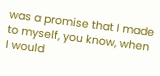was a promise that I made to myself, you know, when I would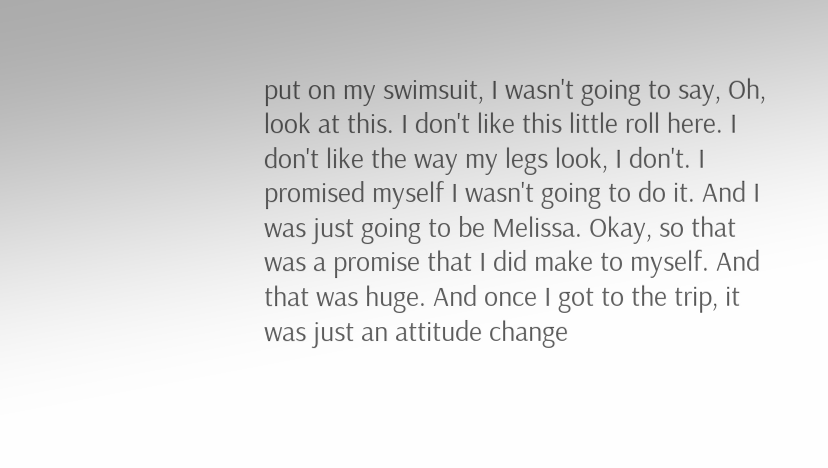put on my swimsuit, I wasn't going to say, Oh, look at this. I don't like this little roll here. I don't like the way my legs look, I don't. I promised myself I wasn't going to do it. And I was just going to be Melissa. Okay, so that was a promise that I did make to myself. And that was huge. And once I got to the trip, it was just an attitude change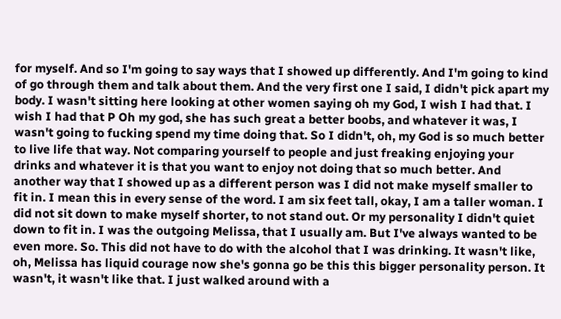for myself. And so I'm going to say ways that I showed up differently. And I'm going to kind of go through them and talk about them. And the very first one I said, I didn't pick apart my body. I wasn't sitting here looking at other women saying oh my God, I wish I had that. I wish I had that P Oh my god, she has such great a better boobs, and whatever it was, I wasn't going to fucking spend my time doing that. So I didn't, oh, my God is so much better to live life that way. Not comparing yourself to people and just freaking enjoying your drinks and whatever it is that you want to enjoy not doing that so much better. And another way that I showed up as a different person was I did not make myself smaller to fit in. I mean this in every sense of the word. I am six feet tall, okay, I am a taller woman. I did not sit down to make myself shorter, to not stand out. Or my personality I didn't quiet down to fit in. I was the outgoing Melissa, that I usually am. But I've always wanted to be even more. So. This did not have to do with the alcohol that I was drinking. It wasn't like, oh, Melissa has liquid courage now she's gonna go be this this bigger personality person. It wasn't, it wasn't like that. I just walked around with a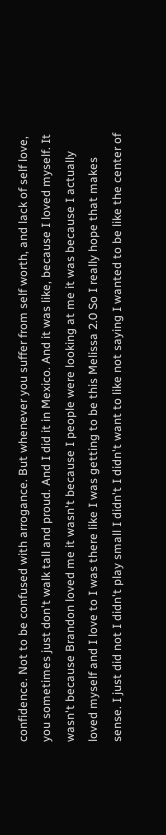confidence. Not to be confused with arrogance. But whenever you suffer from self worth, and lack of self love, you sometimes just don't walk tall and proud. And I did it in Mexico. And it was like, because I loved myself. It wasn't because Brandon loved me it wasn't because I people were looking at me it was because I actually loved myself and I love to I was there like I was getting to be this Melissa 2.0 So I really hope that makes sense. I just did not I didn't play small I didn't I didn't want to like not saying I wanted to be like the center of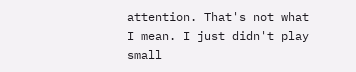attention. That's not what I mean. I just didn't play small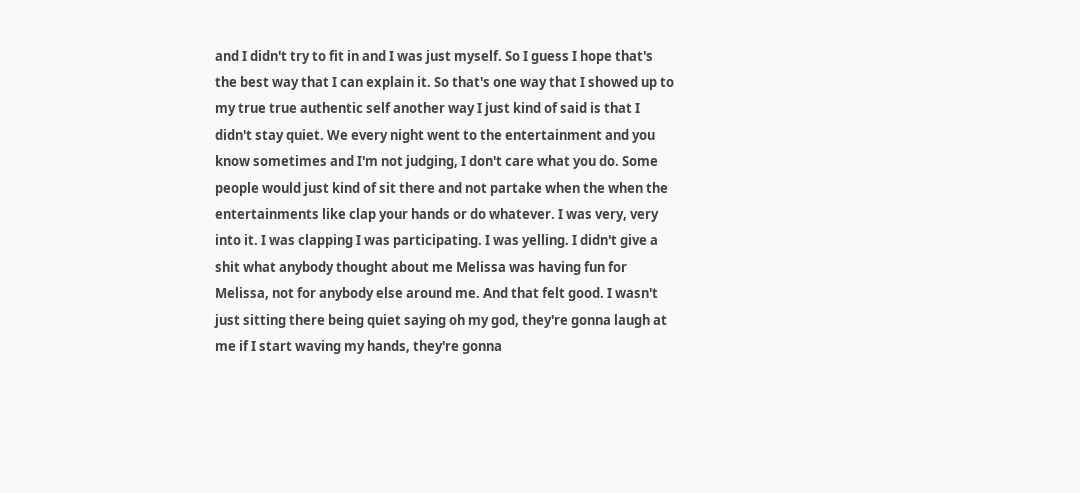and I didn't try to fit in and I was just myself. So I guess I hope that's the best way that I can explain it. So that's one way that I showed up to my true true authentic self another way I just kind of said is that I didn't stay quiet. We every night went to the entertainment and you know sometimes and I'm not judging, I don't care what you do. Some people would just kind of sit there and not partake when the when the entertainments like clap your hands or do whatever. I was very, very into it. I was clapping I was participating. I was yelling. I didn't give a shit what anybody thought about me Melissa was having fun for Melissa, not for anybody else around me. And that felt good. I wasn't just sitting there being quiet saying oh my god, they're gonna laugh at me if I start waving my hands, they're gonna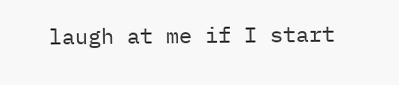laugh at me if I start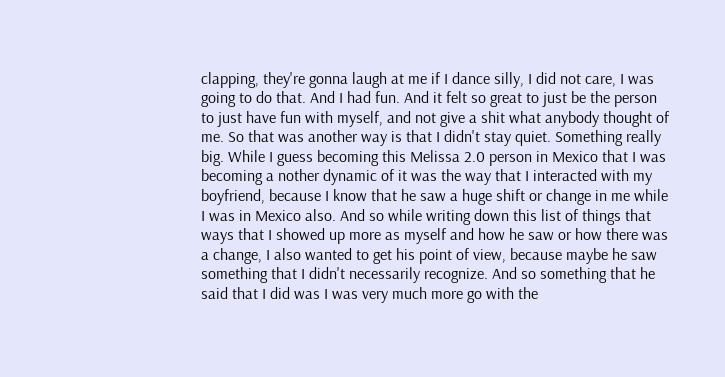clapping, they're gonna laugh at me if I dance silly, I did not care, I was going to do that. And I had fun. And it felt so great to just be the person to just have fun with myself, and not give a shit what anybody thought of me. So that was another way is that I didn't stay quiet. Something really big. While I guess becoming this Melissa 2.0 person in Mexico that I was becoming a nother dynamic of it was the way that I interacted with my boyfriend, because I know that he saw a huge shift or change in me while I was in Mexico also. And so while writing down this list of things that ways that I showed up more as myself and how he saw or how there was a change, I also wanted to get his point of view, because maybe he saw something that I didn't necessarily recognize. And so something that he said that I did was I was very much more go with the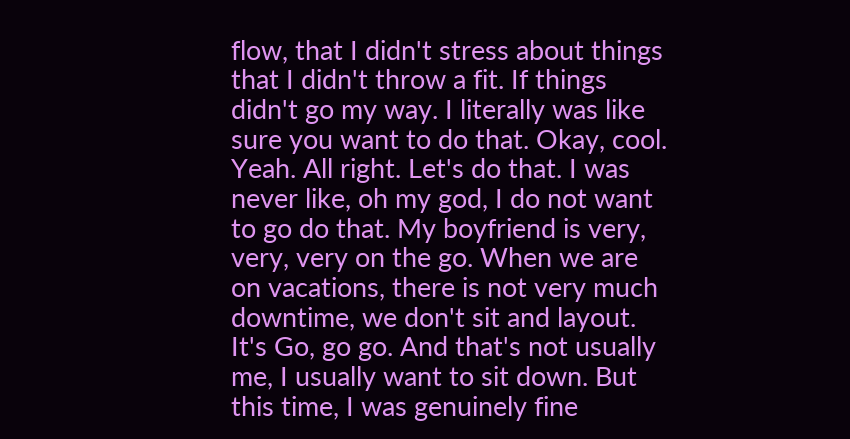flow, that I didn't stress about things that I didn't throw a fit. If things didn't go my way. I literally was like sure you want to do that. Okay, cool. Yeah. All right. Let's do that. I was never like, oh my god, I do not want to go do that. My boyfriend is very, very, very on the go. When we are on vacations, there is not very much downtime, we don't sit and layout. It's Go, go go. And that's not usually me, I usually want to sit down. But this time, I was genuinely fine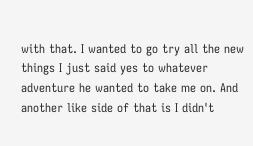with that. I wanted to go try all the new things I just said yes to whatever adventure he wanted to take me on. And another like side of that is I didn't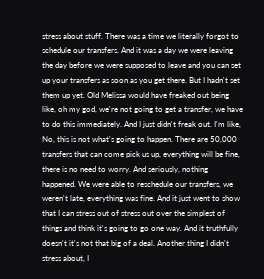stress about stuff. There was a time we literally forgot to schedule our transfers. And it was a day we were leaving the day before we were supposed to leave and you can set up your transfers as soon as you get there. But I hadn't set them up yet. Old Melissa would have freaked out being like, oh my god, we're not going to get a transfer, we have to do this immediately. And I just didn't freak out. I'm like, No, this is not what's going to happen. There are 50,000 transfers that can come pick us up, everything will be fine, there is no need to worry. And seriously, nothing happened. We were able to reschedule our transfers, we weren't late, everything was fine. And it just went to show that I can stress out of stress out over the simplest of things and think it's going to go one way. And it truthfully doesn't it's not that big of a deal. Another thing I didn't stress about, I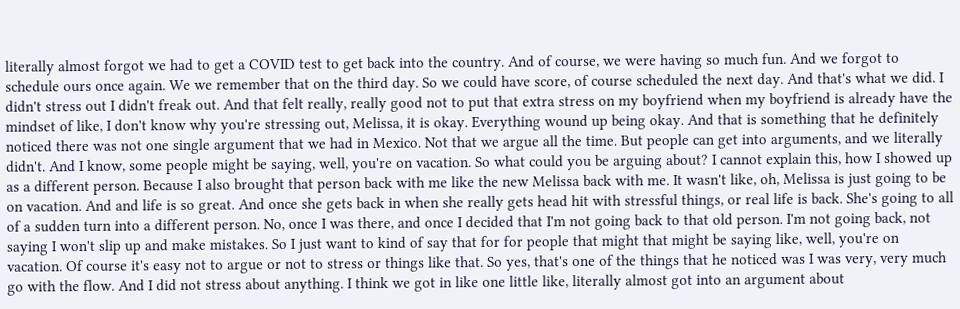literally almost forgot we had to get a COVID test to get back into the country. And of course, we were having so much fun. And we forgot to schedule ours once again. We we remember that on the third day. So we could have score, of course scheduled the next day. And that's what we did. I didn't stress out I didn't freak out. And that felt really, really good not to put that extra stress on my boyfriend when my boyfriend is already have the mindset of like, I don't know why you're stressing out, Melissa, it is okay. Everything wound up being okay. And that is something that he definitely noticed there was not one single argument that we had in Mexico. Not that we argue all the time. But people can get into arguments, and we literally didn't. And I know, some people might be saying, well, you're on vacation. So what could you be arguing about? I cannot explain this, how I showed up as a different person. Because I also brought that person back with me like the new Melissa back with me. It wasn't like, oh, Melissa is just going to be on vacation. And and life is so great. And once she gets back in when she really gets head hit with stressful things, or real life is back. She's going to all of a sudden turn into a different person. No, once I was there, and once I decided that I'm not going back to that old person. I'm not going back, not saying I won't slip up and make mistakes. So I just want to kind of say that for for people that might that might be saying like, well, you're on vacation. Of course it's easy not to argue or not to stress or things like that. So yes, that's one of the things that he noticed was I was very, very much go with the flow. And I did not stress about anything. I think we got in like one little like, literally almost got into an argument about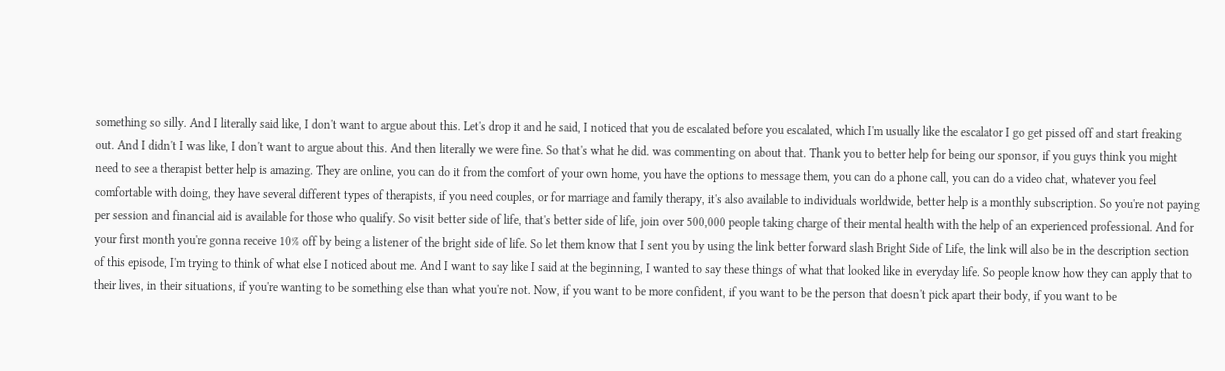something so silly. And I literally said like, I don't want to argue about this. Let's drop it and he said, I noticed that you de escalated before you escalated, which I'm usually like the escalator I go get pissed off and start freaking out. And I didn't I was like, I don't want to argue about this. And then literally we were fine. So that's what he did. was commenting on about that. Thank you to better help for being our sponsor, if you guys think you might need to see a therapist better help is amazing. They are online, you can do it from the comfort of your own home, you have the options to message them, you can do a phone call, you can do a video chat, whatever you feel comfortable with doing, they have several different types of therapists, if you need couples, or for marriage and family therapy, it's also available to individuals worldwide, better help is a monthly subscription. So you're not paying per session and financial aid is available for those who qualify. So visit better side of life, that's better side of life, join over 500,000 people taking charge of their mental health with the help of an experienced professional. And for your first month you're gonna receive 10% off by being a listener of the bright side of life. So let them know that I sent you by using the link better forward slash Bright Side of Life, the link will also be in the description section of this episode, I'm trying to think of what else I noticed about me. And I want to say like I said at the beginning, I wanted to say these things of what that looked like in everyday life. So people know how they can apply that to their lives, in their situations, if you're wanting to be something else than what you're not. Now, if you want to be more confident, if you want to be the person that doesn't pick apart their body, if you want to be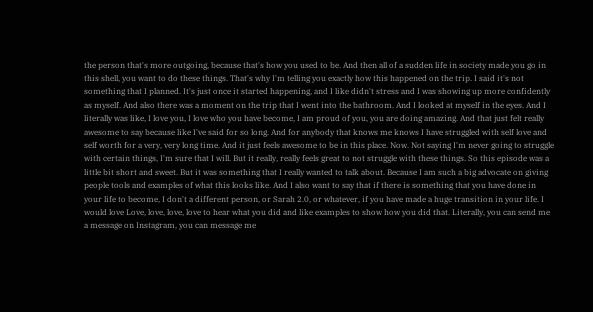the person that's more outgoing, because that's how you used to be. And then all of a sudden life in society made you go in this shell, you want to do these things. That's why I'm telling you exactly how this happened on the trip. I said it's not something that I planned. It's just once it started happening, and I like didn't stress and I was showing up more confidently as myself. And also there was a moment on the trip that I went into the bathroom. And I looked at myself in the eyes. And I literally was like, I love you, I love who you have become, I am proud of you, you are doing amazing. And that just felt really awesome to say because like I've said for so long. And for anybody that knows me knows I have struggled with self love and self worth for a very, very long time. And it just feels awesome to be in this place. Now. Not saying I'm never going to struggle with certain things, I'm sure that I will. But it really, really feels great to not struggle with these things. So this episode was a little bit short and sweet. But it was something that I really wanted to talk about. Because I am such a big advocate on giving people tools and examples of what this looks like. And I also want to say that if there is something that you have done in your life to become, I don't a different person, or Sarah 2.0, or whatever, if you have made a huge transition in your life. I would love Love, love, love, love to hear what you did and like examples to show how you did that. Literally, you can send me a message on Instagram, you can message me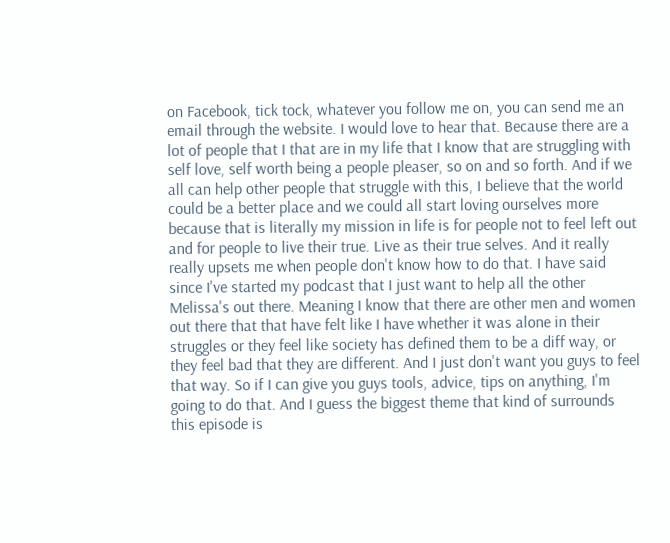on Facebook, tick tock, whatever you follow me on, you can send me an email through the website. I would love to hear that. Because there are a lot of people that I that are in my life that I know that are struggling with self love, self worth being a people pleaser, so on and so forth. And if we all can help other people that struggle with this, I believe that the world could be a better place and we could all start loving ourselves more because that is literally my mission in life is for people not to feel left out and for people to live their true. Live as their true selves. And it really really upsets me when people don't know how to do that. I have said since I've started my podcast that I just want to help all the other Melissa's out there. Meaning I know that there are other men and women out there that that have felt like I have whether it was alone in their struggles or they feel like society has defined them to be a diff way, or they feel bad that they are different. And I just don't want you guys to feel that way. So if I can give you guys tools, advice, tips on anything, I'm going to do that. And I guess the biggest theme that kind of surrounds this episode is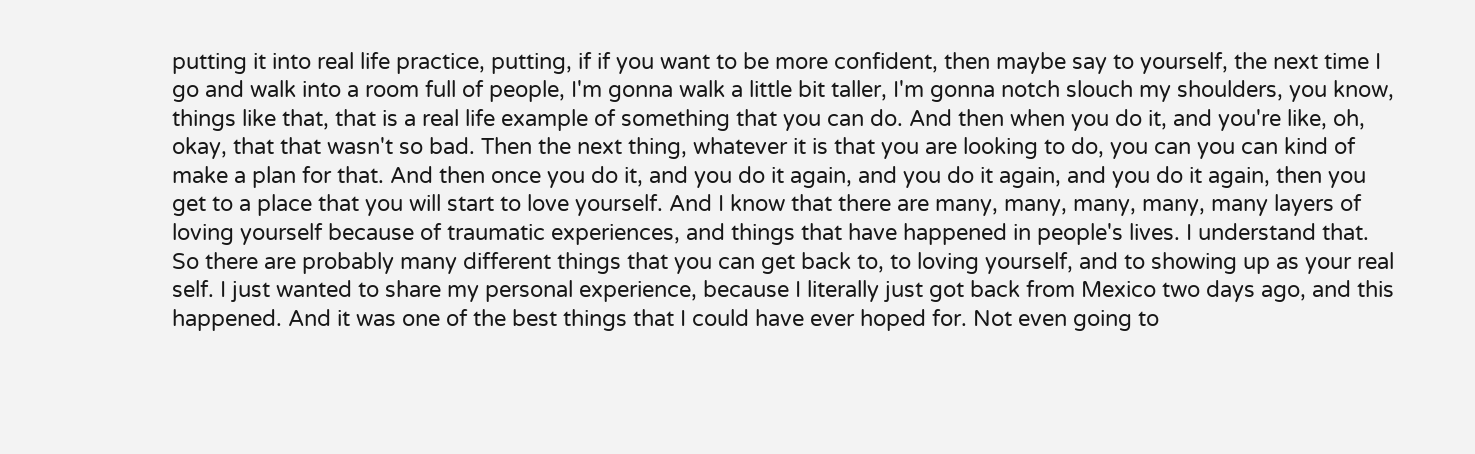putting it into real life practice, putting, if if you want to be more confident, then maybe say to yourself, the next time I go and walk into a room full of people, I'm gonna walk a little bit taller, I'm gonna notch slouch my shoulders, you know, things like that, that is a real life example of something that you can do. And then when you do it, and you're like, oh, okay, that that wasn't so bad. Then the next thing, whatever it is that you are looking to do, you can you can kind of make a plan for that. And then once you do it, and you do it again, and you do it again, and you do it again, then you get to a place that you will start to love yourself. And I know that there are many, many, many, many, many layers of loving yourself because of traumatic experiences, and things that have happened in people's lives. I understand that. So there are probably many different things that you can get back to, to loving yourself, and to showing up as your real self. I just wanted to share my personal experience, because I literally just got back from Mexico two days ago, and this happened. And it was one of the best things that I could have ever hoped for. Not even going to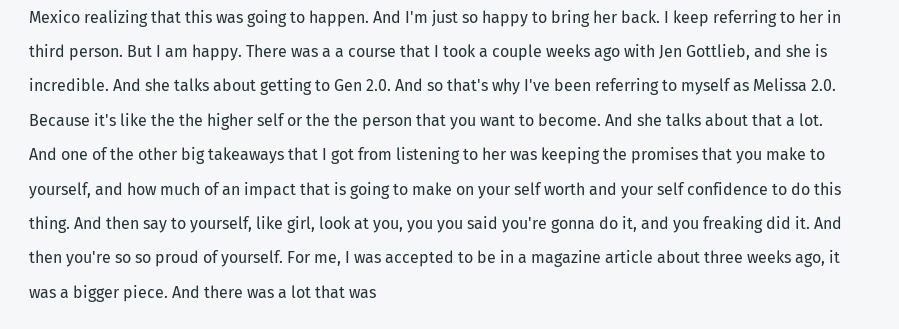Mexico realizing that this was going to happen. And I'm just so happy to bring her back. I keep referring to her in third person. But I am happy. There was a a course that I took a couple weeks ago with Jen Gottlieb, and she is incredible. And she talks about getting to Gen 2.0. And so that's why I've been referring to myself as Melissa 2.0. Because it's like the the higher self or the the person that you want to become. And she talks about that a lot. And one of the other big takeaways that I got from listening to her was keeping the promises that you make to yourself, and how much of an impact that is going to make on your self worth and your self confidence to do this thing. And then say to yourself, like girl, look at you, you you said you're gonna do it, and you freaking did it. And then you're so so proud of yourself. For me, I was accepted to be in a magazine article about three weeks ago, it was a bigger piece. And there was a lot that was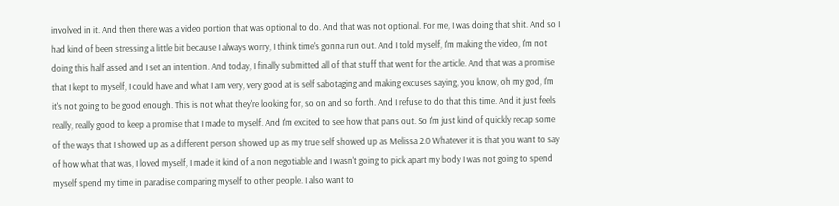involved in it. And then there was a video portion that was optional to do. And that was not optional. For me, I was doing that shit. And so I had kind of been stressing a little bit because I always worry, I think time's gonna run out. And I told myself, I'm making the video, I'm not doing this half assed and I set an intention. And today, I finally submitted all of that stuff that went for the article. And that was a promise that I kept to myself, I could have and what I am very, very good at is self sabotaging and making excuses saying, you know, oh my god, I'm it's not going to be good enough. This is not what they're looking for, so on and so forth. And I refuse to do that this time. And it just feels really, really good to keep a promise that I made to myself. And I'm excited to see how that pans out. So I'm just kind of quickly recap some of the ways that I showed up as a different person showed up as my true self showed up as Melissa 2.0 Whatever it is that you want to say of how what that was, I loved myself, I made it kind of a non negotiable and I wasn't going to pick apart my body I was not going to spend myself spend my time in paradise comparing myself to other people. I also want to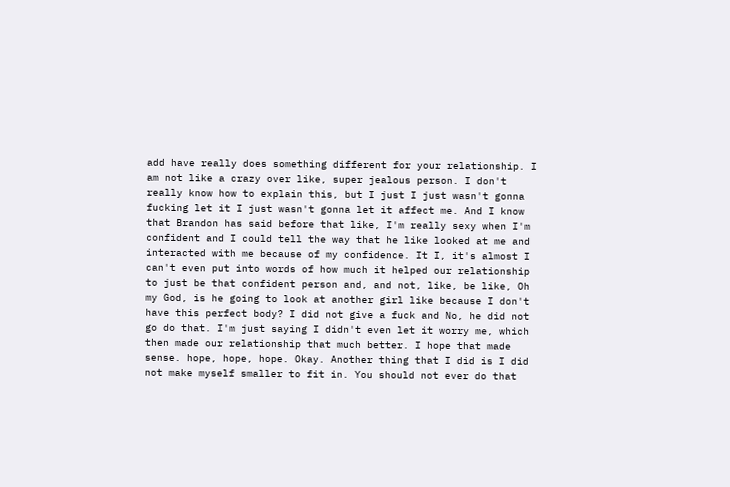add have really does something different for your relationship. I am not like a crazy over like, super jealous person. I don't really know how to explain this, but I just I just wasn't gonna fucking let it I just wasn't gonna let it affect me. And I know that Brandon has said before that like, I'm really sexy when I'm confident and I could tell the way that he like looked at me and interacted with me because of my confidence. It I, it's almost I can't even put into words of how much it helped our relationship to just be that confident person and, and not, like, be like, Oh my God, is he going to look at another girl like because I don't have this perfect body? I did not give a fuck and No, he did not go do that. I'm just saying I didn't even let it worry me, which then made our relationship that much better. I hope that made sense. hope, hope, hope. Okay. Another thing that I did is I did not make myself smaller to fit in. You should not ever do that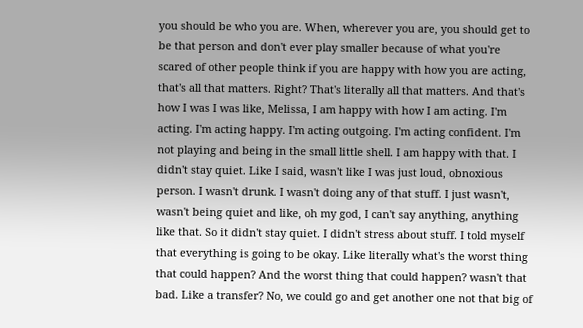you should be who you are. When, wherever you are, you should get to be that person and don't ever play smaller because of what you're scared of other people think if you are happy with how you are acting, that's all that matters. Right? That's literally all that matters. And that's how I was I was like, Melissa, I am happy with how I am acting. I'm acting. I'm acting happy. I'm acting outgoing. I'm acting confident. I'm not playing and being in the small little shell. I am happy with that. I didn't stay quiet. Like I said, wasn't like I was just loud, obnoxious person. I wasn't drunk. I wasn't doing any of that stuff. I just wasn't, wasn't being quiet and like, oh my god, I can't say anything, anything like that. So it didn't stay quiet. I didn't stress about stuff. I told myself that everything is going to be okay. Like literally what's the worst thing that could happen? And the worst thing that could happen? wasn't that bad. Like a transfer? No, we could go and get another one not that big of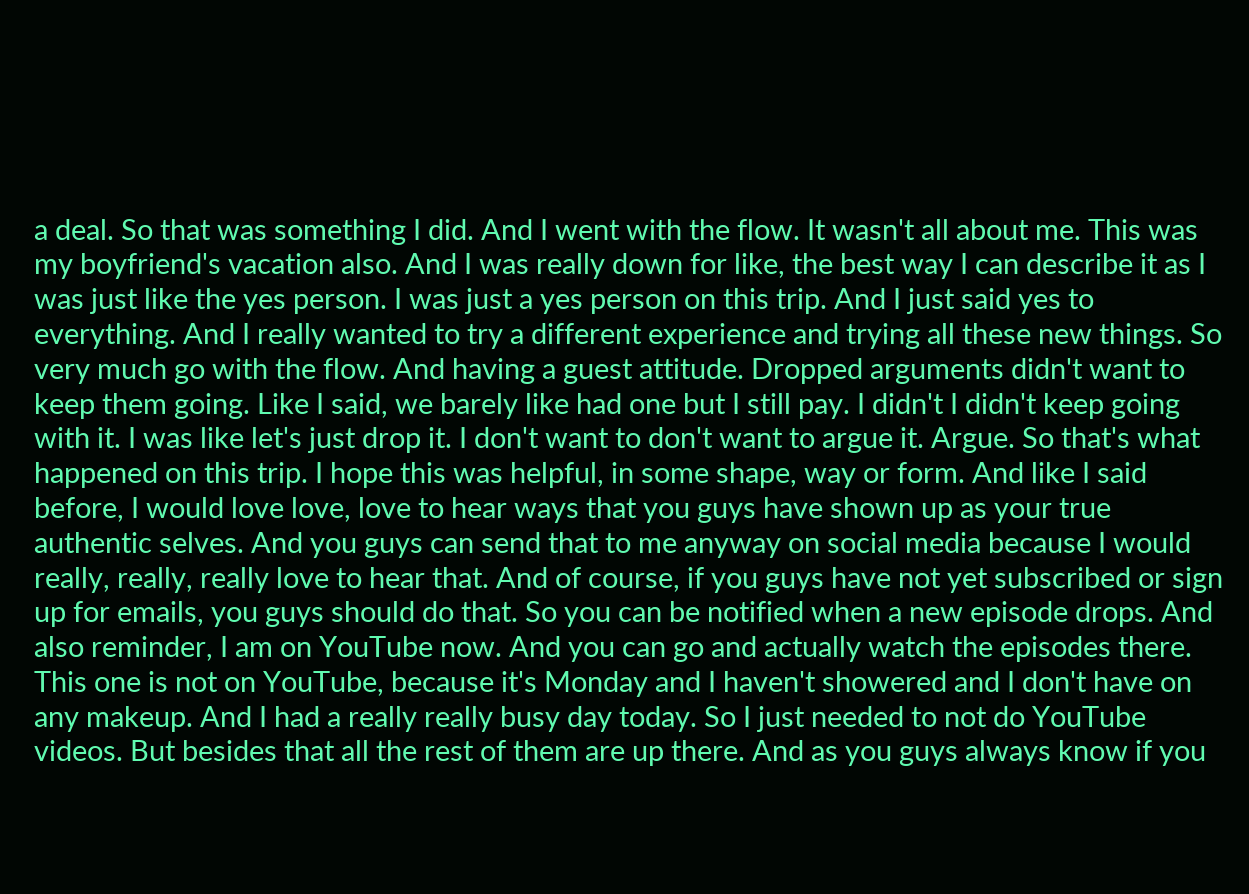a deal. So that was something I did. And I went with the flow. It wasn't all about me. This was my boyfriend's vacation also. And I was really down for like, the best way I can describe it as I was just like the yes person. I was just a yes person on this trip. And I just said yes to everything. And I really wanted to try a different experience and trying all these new things. So very much go with the flow. And having a guest attitude. Dropped arguments didn't want to keep them going. Like I said, we barely like had one but I still pay. I didn't I didn't keep going with it. I was like let's just drop it. I don't want to don't want to argue it. Argue. So that's what happened on this trip. I hope this was helpful, in some shape, way or form. And like I said before, I would love love, love to hear ways that you guys have shown up as your true authentic selves. And you guys can send that to me anyway on social media because I would really, really, really love to hear that. And of course, if you guys have not yet subscribed or sign up for emails, you guys should do that. So you can be notified when a new episode drops. And also reminder, I am on YouTube now. And you can go and actually watch the episodes there. This one is not on YouTube, because it's Monday and I haven't showered and I don't have on any makeup. And I had a really really busy day today. So I just needed to not do YouTube videos. But besides that all the rest of them are up there. And as you guys always know if you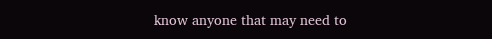know anyone that may need to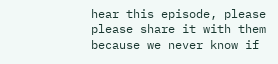hear this episode, please please share it with them because we never know if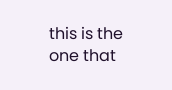this is the one that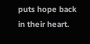puts hope back in their heart.